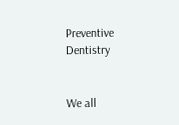Preventive Dentistry


We all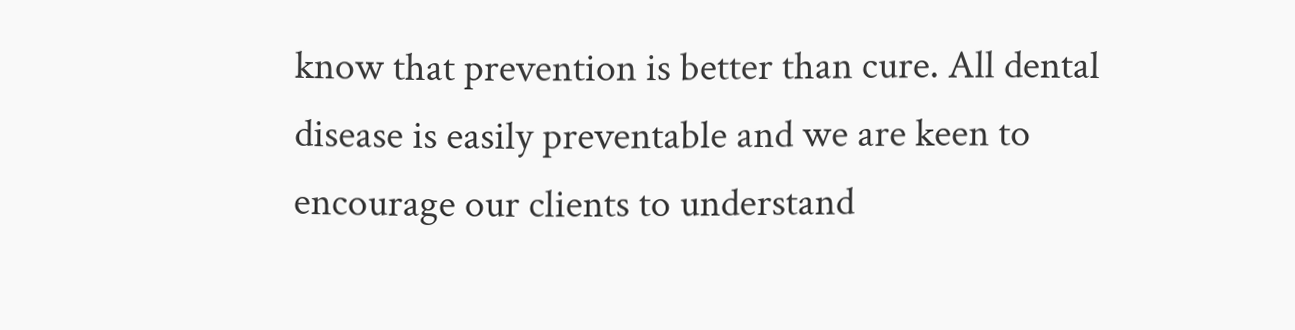know that prevention is better than cure. All dental disease is easily preventable and we are keen to encourage our clients to understand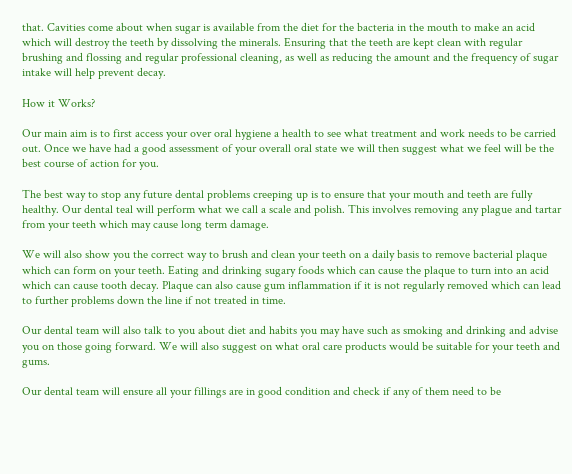that. Cavities come about when sugar is available from the diet for the bacteria in the mouth to make an acid which will destroy the teeth by dissolving the minerals. Ensuring that the teeth are kept clean with regular brushing and flossing and regular professional cleaning, as well as reducing the amount and the frequency of sugar intake will help prevent decay.

How it Works?

Our main aim is to first access your over oral hygiene a health to see what treatment and work needs to be carried out. Once we have had a good assessment of your overall oral state we will then suggest what we feel will be the best course of action for you.

The best way to stop any future dental problems creeping up is to ensure that your mouth and teeth are fully healthy. Our dental teal will perform what we call a scale and polish. This involves removing any plague and tartar from your teeth which may cause long term damage.

We will also show you the correct way to brush and clean your teeth on a daily basis to remove bacterial plaque which can form on your teeth. Eating and drinking sugary foods which can cause the plaque to turn into an acid which can cause tooth decay. Plaque can also cause gum inflammation if it is not regularly removed which can lead to further problems down the line if not treated in time.

Our dental team will also talk to you about diet and habits you may have such as smoking and drinking and advise you on those going forward. We will also suggest on what oral care products would be suitable for your teeth and gums.

Our dental team will ensure all your fillings are in good condition and check if any of them need to be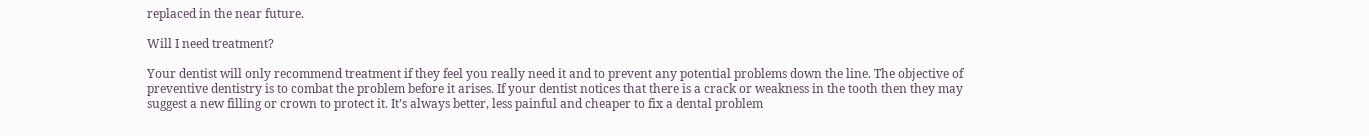replaced in the near future.

Will I need treatment?

Your dentist will only recommend treatment if they feel you really need it and to prevent any potential problems down the line. The objective of preventive dentistry is to combat the problem before it arises. If your dentist notices that there is a crack or weakness in the tooth then they may suggest a new filling or crown to protect it. It’s always better, less painful and cheaper to fix a dental problem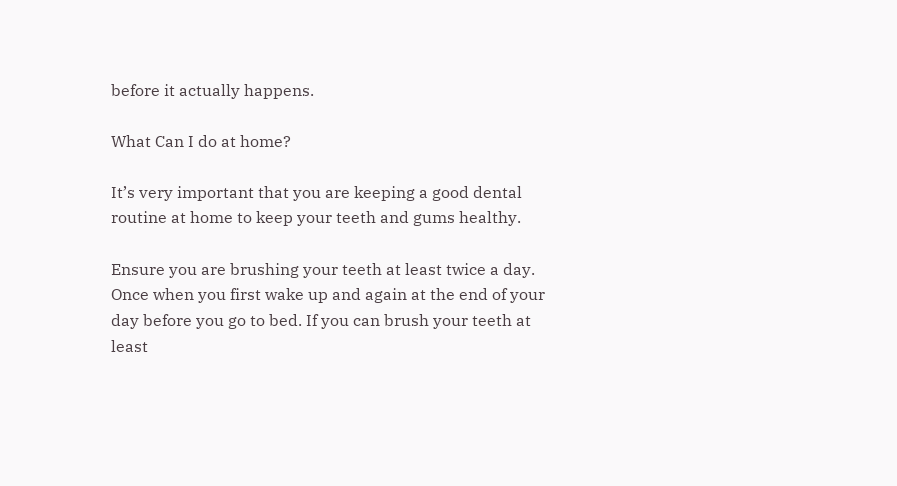before it actually happens.

What Can I do at home?

It’s very important that you are keeping a good dental routine at home to keep your teeth and gums healthy.

Ensure you are brushing your teeth at least twice a day. Once when you first wake up and again at the end of your day before you go to bed. If you can brush your teeth at least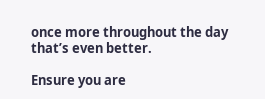once more throughout the day that’s even better.

Ensure you are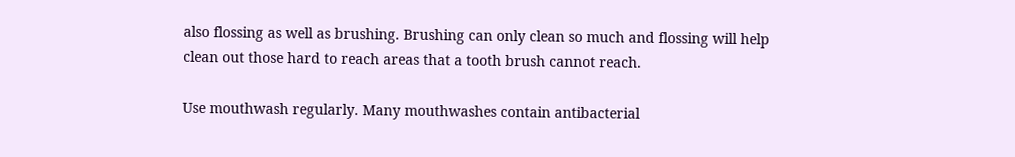also flossing as well as brushing. Brushing can only clean so much and flossing will help clean out those hard to reach areas that a tooth brush cannot reach.

Use mouthwash regularly. Many mouthwashes contain antibacterial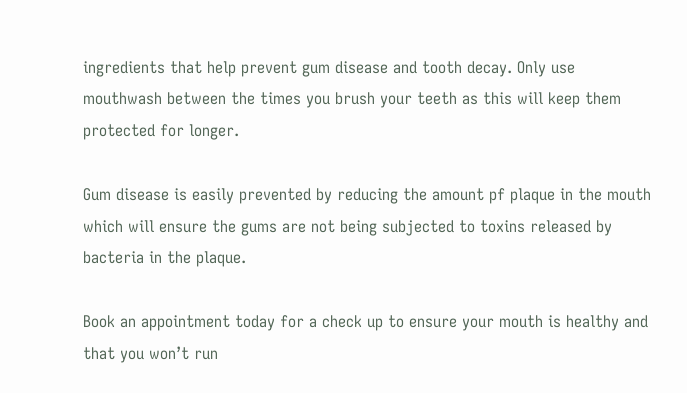ingredients that help prevent gum disease and tooth decay. Only use mouthwash between the times you brush your teeth as this will keep them protected for longer.

Gum disease is easily prevented by reducing the amount pf plaque in the mouth which will ensure the gums are not being subjected to toxins released by bacteria in the plaque.

Book an appointment today for a check up to ensure your mouth is healthy and that you won’t run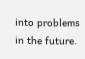into problems in the future.